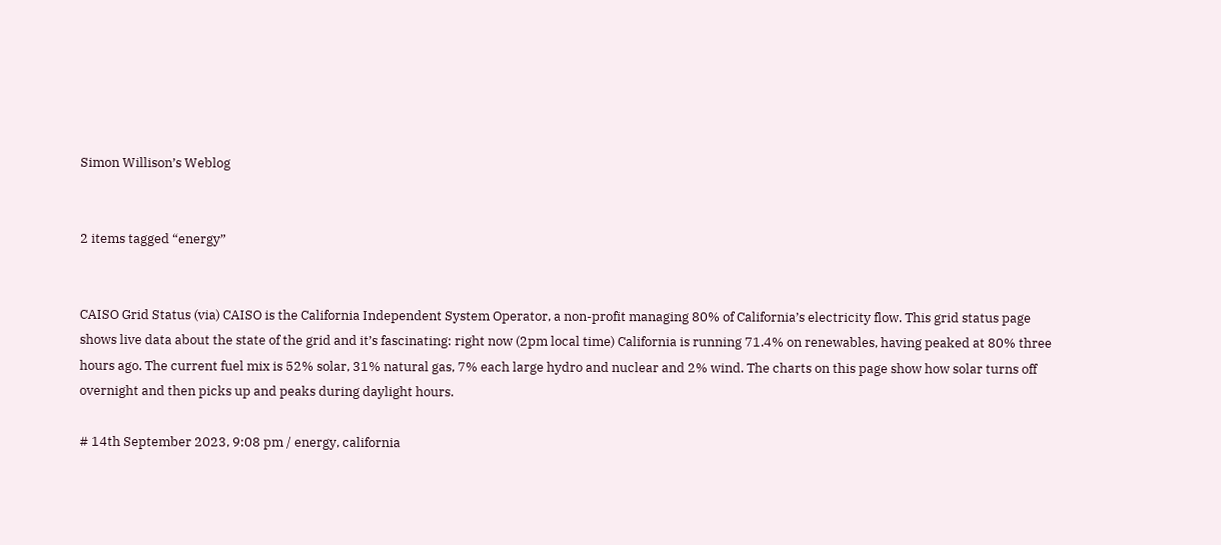Simon Willison’s Weblog


2 items tagged “energy”


CAISO Grid Status (via) CAISO is the California Independent System Operator, a non-profit managing 80% of California’s electricity flow. This grid status page shows live data about the state of the grid and it’s fascinating: right now (2pm local time) California is running 71.4% on renewables, having peaked at 80% three hours ago. The current fuel mix is 52% solar, 31% natural gas, 7% each large hydro and nuclear and 2% wind. The charts on this page show how solar turns off overnight and then picks up and peaks during daylight hours.

# 14th September 2023, 9:08 pm / energy, california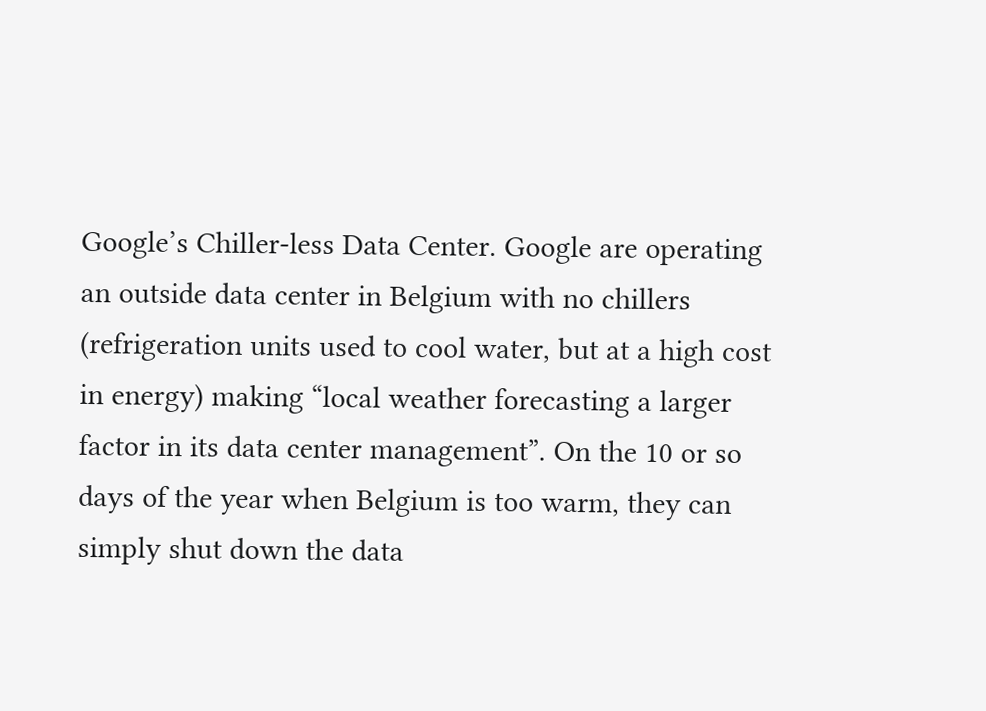Google’s Chiller-less Data Center. Google are operating an outside data center in Belgium with no chillers (refrigeration units used to cool water, but at a high cost in energy) making “local weather forecasting a larger factor in its data center management”. On the 10 or so days of the year when Belgium is too warm, they can simply shut down the data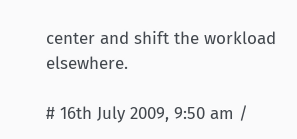center and shift the workload elsewhere.

# 16th July 2009, 9:50 am /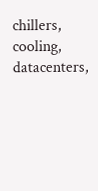chillers, cooling, datacenters,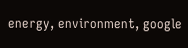energy, environment, google